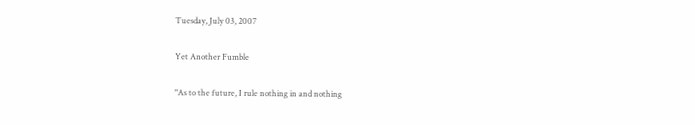Tuesday, July 03, 2007

Yet Another Fumble

"As to the future, I rule nothing in and nothing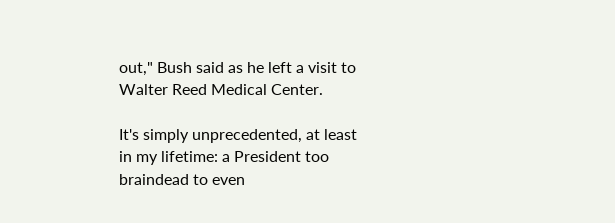out," Bush said as he left a visit to Walter Reed Medical Center.

It's simply unprecedented, at least in my lifetime: a President too braindead to even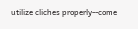utilize cliches properly--come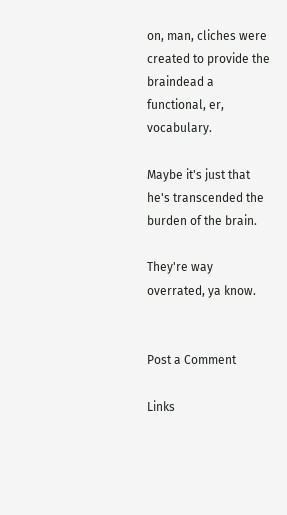on, man, cliches were created to provide the braindead a functional, er, vocabulary.

Maybe it's just that he's transcended the burden of the brain.

They're way overrated, ya know.


Post a Comment

Links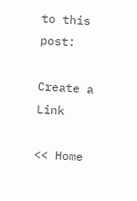to this post:

Create a Link

<< Home